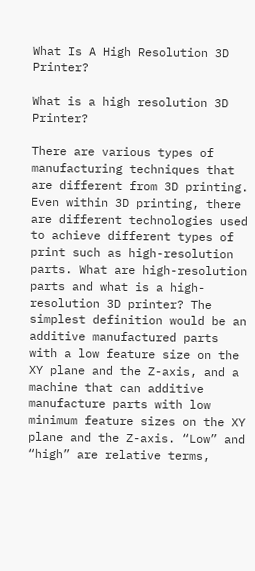What Is A High Resolution 3D Printer?

What is a high resolution 3D Printer?

There are various types of manufacturing techniques that are different from 3D printing. Even within 3D printing, there are different technologies used to achieve different types of print such as high-resolution parts. What are high-resolution parts and what is a high-resolution 3D printer? The simplest definition would be an additive manufactured parts with a low feature size on the XY plane and the Z-axis, and a machine that can additive manufacture parts with low minimum feature sizes on the XY plane and the Z-axis. “Low” and “high” are relative terms,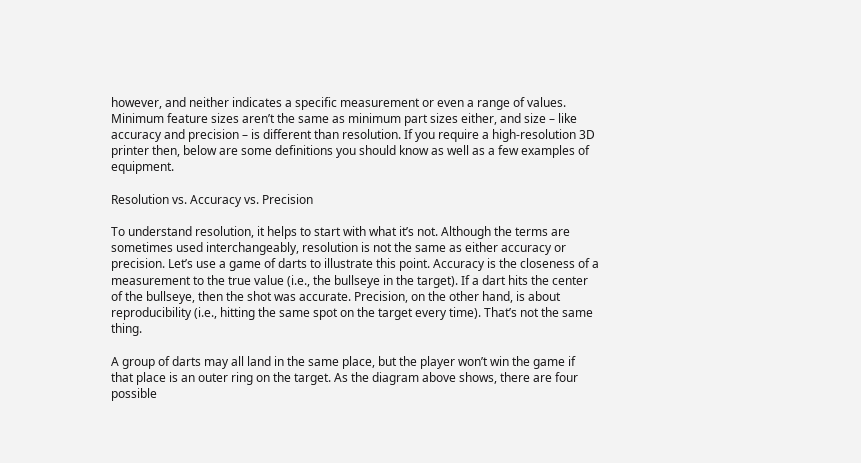however, and neither indicates a specific measurement or even a range of values. Minimum feature sizes aren’t the same as minimum part sizes either, and size – like accuracy and precision – is different than resolution. If you require a high-resolution 3D printer then, below are some definitions you should know as well as a few examples of equipment.

Resolution vs. Accuracy vs. Precision

To understand resolution, it helps to start with what it’s not. Although the terms are sometimes used interchangeably, resolution is not the same as either accuracy or precision. Let’s use a game of darts to illustrate this point. Accuracy is the closeness of a measurement to the true value (i.e., the bullseye in the target). If a dart hits the center of the bullseye, then the shot was accurate. Precision, on the other hand, is about reproducibility (i.e., hitting the same spot on the target every time). That’s not the same thing.

A group of darts may all land in the same place, but the player won’t win the game if that place is an outer ring on the target. As the diagram above shows, there are four possible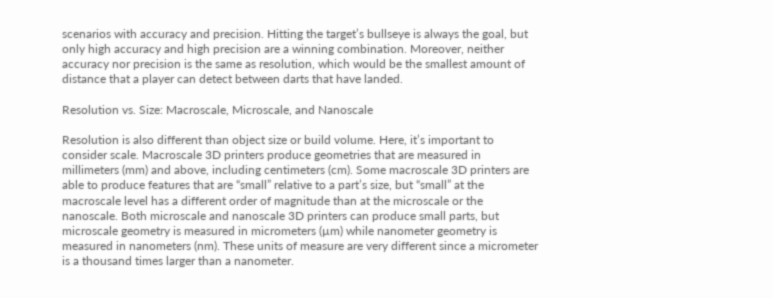scenarios with accuracy and precision. Hitting the target’s bullseye is always the goal, but only high accuracy and high precision are a winning combination. Moreover, neither accuracy nor precision is the same as resolution, which would be the smallest amount of distance that a player can detect between darts that have landed.

Resolution vs. Size: Macroscale, Microscale, and Nanoscale

Resolution is also different than object size or build volume. Here, it’s important to consider scale. Macroscale 3D printers produce geometries that are measured in millimeters (mm) and above, including centimeters (cm). Some macroscale 3D printers are able to produce features that are “small” relative to a part’s size, but “small” at the macroscale level has a different order of magnitude than at the microscale or the nanoscale. Both microscale and nanoscale 3D printers can produce small parts, but microscale geometry is measured in micrometers (µm) while nanometer geometry is measured in nanometers (nm). These units of measure are very different since a micrometer is a thousand times larger than a nanometer.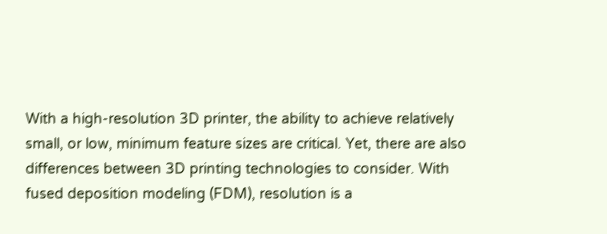With a high-resolution 3D printer, the ability to achieve relatively small, or low, minimum feature sizes are critical. Yet, there are also differences between 3D printing technologies to consider. With fused deposition modeling (FDM), resolution is a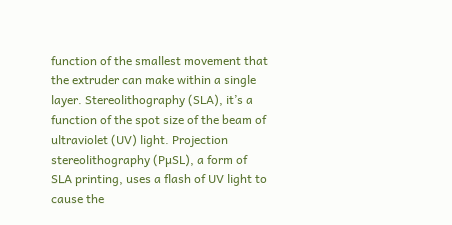function of the smallest movement that the extruder can make within a single layer. Stereolithography (SLA), it’s a function of the spot size of the beam of ultraviolet (UV) light. Projection stereolithography (PµSL), a form of SLA printing, uses a flash of UV light to cause the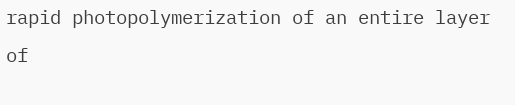rapid photopolymerization of an entire layer of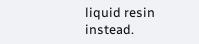liquid resin instead.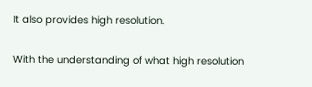It also provides high resolution.

With the understanding of what high resolution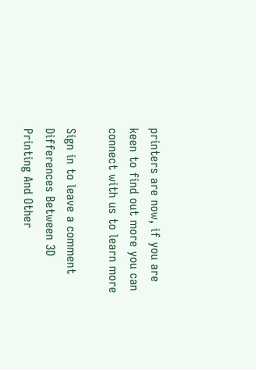printers are now, if you are keen to find out more you can connect with us to learn more

Sign in to leave a comment
Differences Between 3D Printing And Other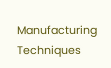Manufacturing Techniques